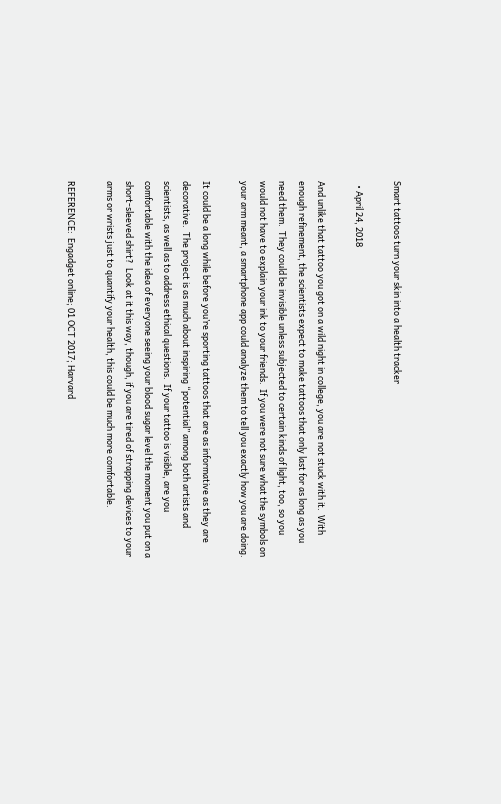Smart tattoos turn your skin into a health tracker

  • April 24, 2018

And unlike that tattoo you got on a wild night in college, you are not stuck with it.  With enough refinement, the scientists expect to make tattoos that only last for as long as you need them.  They could be invisible unless subjected to certain kinds of light, too, so you would not have to explain your ink to your friends.  If you were not sure what the symbols on your arm meant, a smartphone app could analyze them to tell you exactly how you are doing.

It could be a long while before you’re sporting tattoos that are as informative as they are decorative.  The project is as much about inspiring “potential” among both artists and scientists, as well as to address ethical questions.  If your tattoo is visible, are you comfortable with the idea of everyone seeing your blood sugar level the moment you put on a short-sleeved shirt?  Look at it this way, though, if you are tired of strapping devices to your arms or wrists just to quantify your health, this could be much more comfortable.

REFERENCE:  Engadget online; 01 OCT 2017; Harvard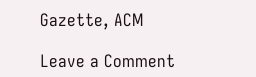Gazette, ACM

Leave a Comment